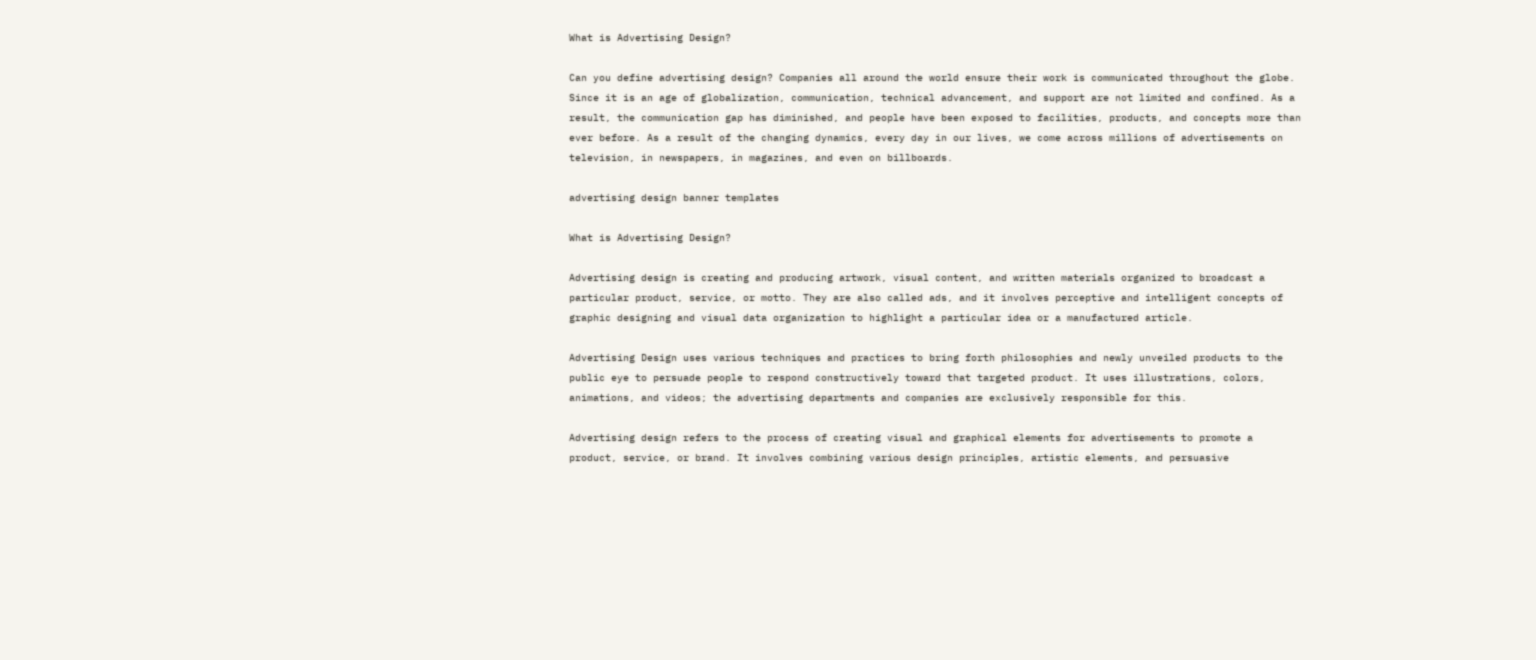What is Advertising Design?

Can you define advertising design? Companies all around the world ensure their work is communicated throughout the globe. Since it is an age of globalization, communication, technical advancement, and support are not limited and confined. As a result, the communication gap has diminished, and people have been exposed to facilities, products, and concepts more than ever before. As a result of the changing dynamics, every day in our lives, we come across millions of advertisements on television, in newspapers, in magazines, and even on billboards.

advertising design banner templates

What is Advertising Design?

Advertising design is creating and producing artwork, visual content, and written materials organized to broadcast a particular product, service, or motto. They are also called ads, and it involves perceptive and intelligent concepts of graphic designing and visual data organization to highlight a particular idea or a manufactured article.

Advertising Design uses various techniques and practices to bring forth philosophies and newly unveiled products to the public eye to persuade people to respond constructively toward that targeted product. It uses illustrations, colors, animations, and videos; the advertising departments and companies are exclusively responsible for this.

Advertising design refers to the process of creating visual and graphical elements for advertisements to promote a product, service, or brand. It involves combining various design principles, artistic elements, and persuasive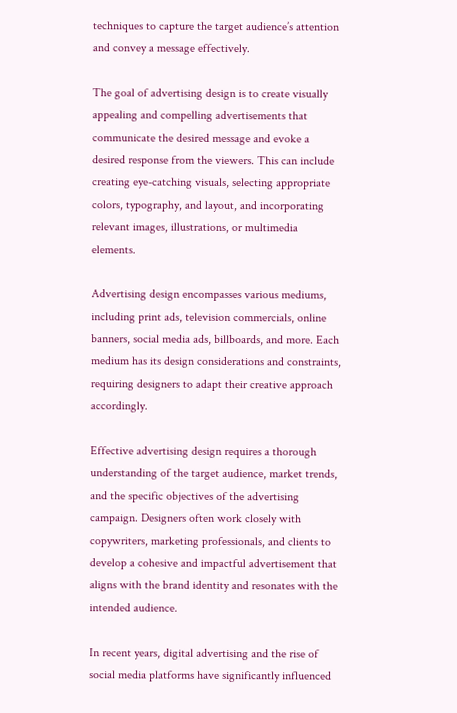techniques to capture the target audience’s attention and convey a message effectively.

The goal of advertising design is to create visually appealing and compelling advertisements that communicate the desired message and evoke a desired response from the viewers. This can include creating eye-catching visuals, selecting appropriate colors, typography, and layout, and incorporating relevant images, illustrations, or multimedia elements.

Advertising design encompasses various mediums, including print ads, television commercials, online banners, social media ads, billboards, and more. Each medium has its design considerations and constraints, requiring designers to adapt their creative approach accordingly.

Effective advertising design requires a thorough understanding of the target audience, market trends, and the specific objectives of the advertising campaign. Designers often work closely with copywriters, marketing professionals, and clients to develop a cohesive and impactful advertisement that aligns with the brand identity and resonates with the intended audience.

In recent years, digital advertising and the rise of social media platforms have significantly influenced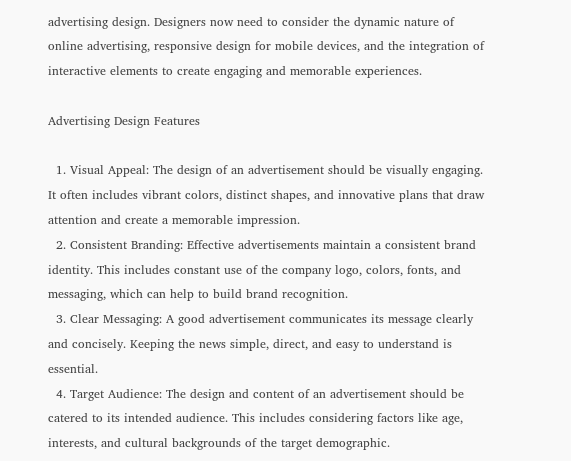advertising design. Designers now need to consider the dynamic nature of online advertising, responsive design for mobile devices, and the integration of interactive elements to create engaging and memorable experiences.

Advertising Design Features

  1. Visual Appeal: The design of an advertisement should be visually engaging. It often includes vibrant colors, distinct shapes, and innovative plans that draw attention and create a memorable impression.
  2. Consistent Branding: Effective advertisements maintain a consistent brand identity. This includes constant use of the company logo, colors, fonts, and messaging, which can help to build brand recognition.
  3. Clear Messaging: A good advertisement communicates its message clearly and concisely. Keeping the news simple, direct, and easy to understand is essential.
  4. Target Audience: The design and content of an advertisement should be catered to its intended audience. This includes considering factors like age, interests, and cultural backgrounds of the target demographic.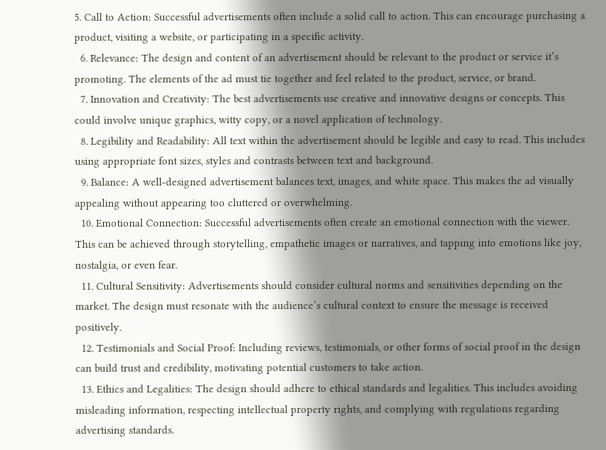5. Call to Action: Successful advertisements often include a solid call to action. This can encourage purchasing a product, visiting a website, or participating in a specific activity.
  6. Relevance: The design and content of an advertisement should be relevant to the product or service it’s promoting. The elements of the ad must tie together and feel related to the product, service, or brand.
  7. Innovation and Creativity: The best advertisements use creative and innovative designs or concepts. This could involve unique graphics, witty copy, or a novel application of technology.
  8. Legibility and Readability: All text within the advertisement should be legible and easy to read. This includes using appropriate font sizes, styles and contrasts between text and background.
  9. Balance: A well-designed advertisement balances text, images, and white space. This makes the ad visually appealing without appearing too cluttered or overwhelming.
  10. Emotional Connection: Successful advertisements often create an emotional connection with the viewer. This can be achieved through storytelling, empathetic images or narratives, and tapping into emotions like joy, nostalgia, or even fear.
  11. Cultural Sensitivity: Advertisements should consider cultural norms and sensitivities depending on the market. The design must resonate with the audience’s cultural context to ensure the message is received positively.
  12. Testimonials and Social Proof: Including reviews, testimonials, or other forms of social proof in the design can build trust and credibility, motivating potential customers to take action.
  13. Ethics and Legalities: The design should adhere to ethical standards and legalities. This includes avoiding misleading information, respecting intellectual property rights, and complying with regulations regarding advertising standards.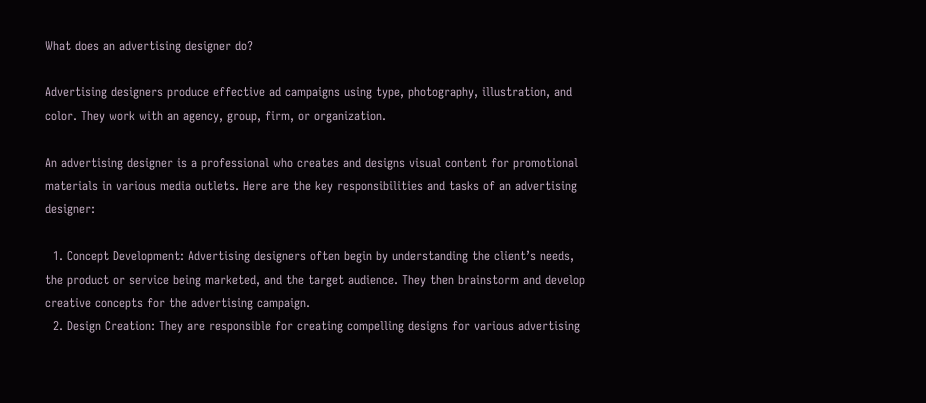What does an advertising designer do?

Advertising designers produce effective ad campaigns using type, photography, illustration, and color. They work with an agency, group, firm, or organization.

An advertising designer is a professional who creates and designs visual content for promotional materials in various media outlets. Here are the key responsibilities and tasks of an advertising designer:

  1. Concept Development: Advertising designers often begin by understanding the client’s needs, the product or service being marketed, and the target audience. They then brainstorm and develop creative concepts for the advertising campaign.
  2. Design Creation: They are responsible for creating compelling designs for various advertising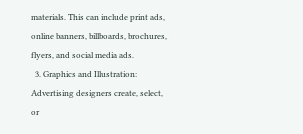materials. This can include print ads, online banners, billboards, brochures, flyers, and social media ads.
  3. Graphics and Illustration: Advertising designers create, select, or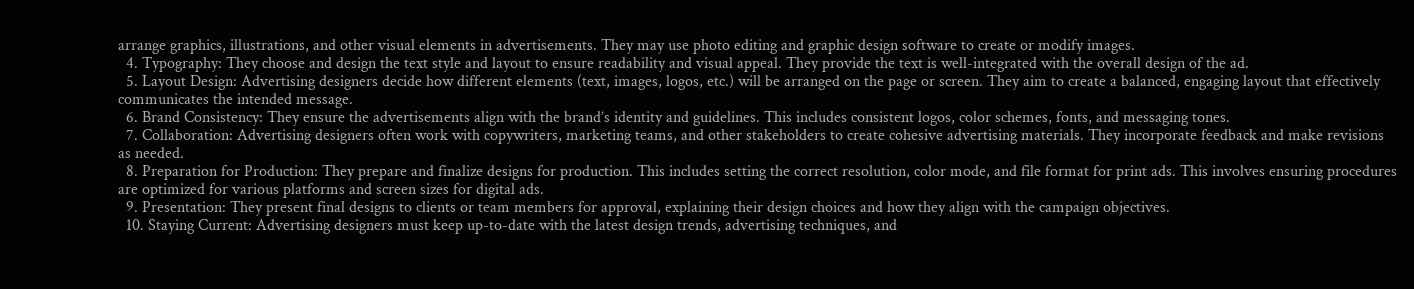arrange graphics, illustrations, and other visual elements in advertisements. They may use photo editing and graphic design software to create or modify images.
  4. Typography: They choose and design the text style and layout to ensure readability and visual appeal. They provide the text is well-integrated with the overall design of the ad.
  5. Layout Design: Advertising designers decide how different elements (text, images, logos, etc.) will be arranged on the page or screen. They aim to create a balanced, engaging layout that effectively communicates the intended message.
  6. Brand Consistency: They ensure the advertisements align with the brand’s identity and guidelines. This includes consistent logos, color schemes, fonts, and messaging tones.
  7. Collaboration: Advertising designers often work with copywriters, marketing teams, and other stakeholders to create cohesive advertising materials. They incorporate feedback and make revisions as needed.
  8. Preparation for Production: They prepare and finalize designs for production. This includes setting the correct resolution, color mode, and file format for print ads. This involves ensuring procedures are optimized for various platforms and screen sizes for digital ads.
  9. Presentation: They present final designs to clients or team members for approval, explaining their design choices and how they align with the campaign objectives.
  10. Staying Current: Advertising designers must keep up-to-date with the latest design trends, advertising techniques, and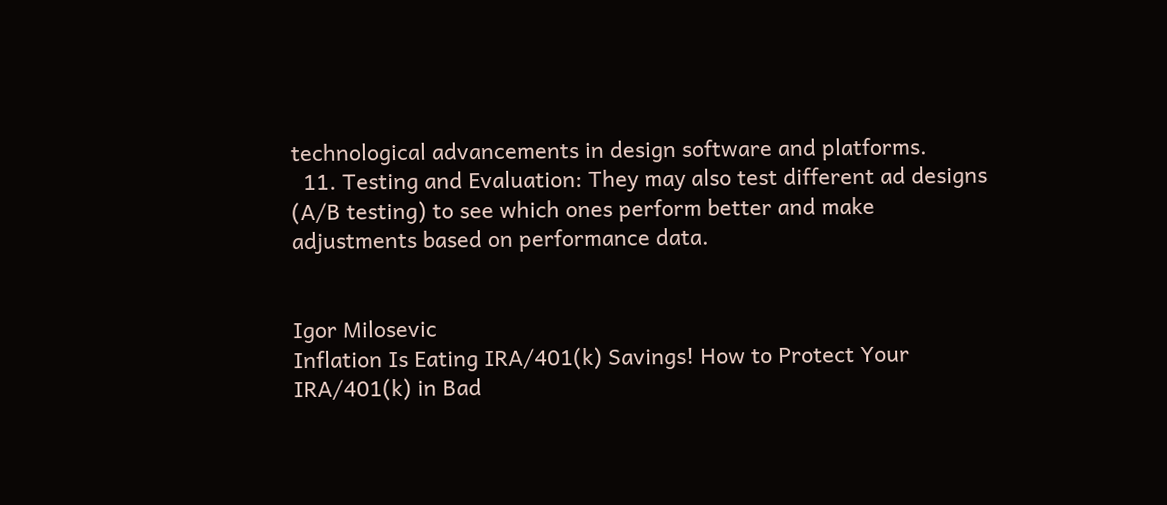technological advancements in design software and platforms.
  11. Testing and Evaluation: They may also test different ad designs (A/B testing) to see which ones perform better and make adjustments based on performance data.


Igor Milosevic
Inflation Is Eating IRA/401(k) Savings! How to Protect Your IRA/401(k) in Bad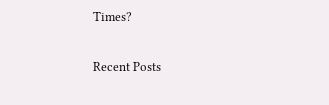Times?


Recent Posts